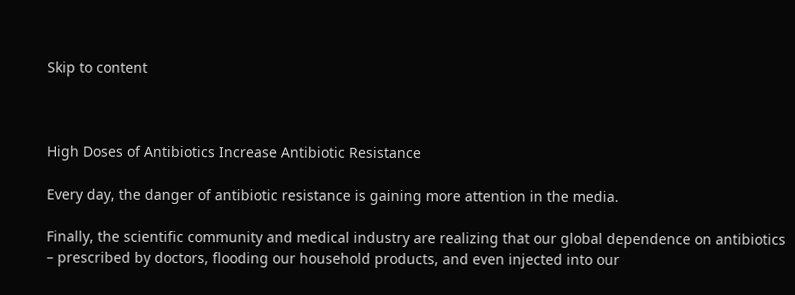Skip to content



High Doses of Antibiotics Increase Antibiotic Resistance

Every day, the danger of antibiotic resistance is gaining more attention in the media.

Finally, the scientific community and medical industry are realizing that our global dependence on antibiotics – prescribed by doctors, flooding our household products, and even injected into our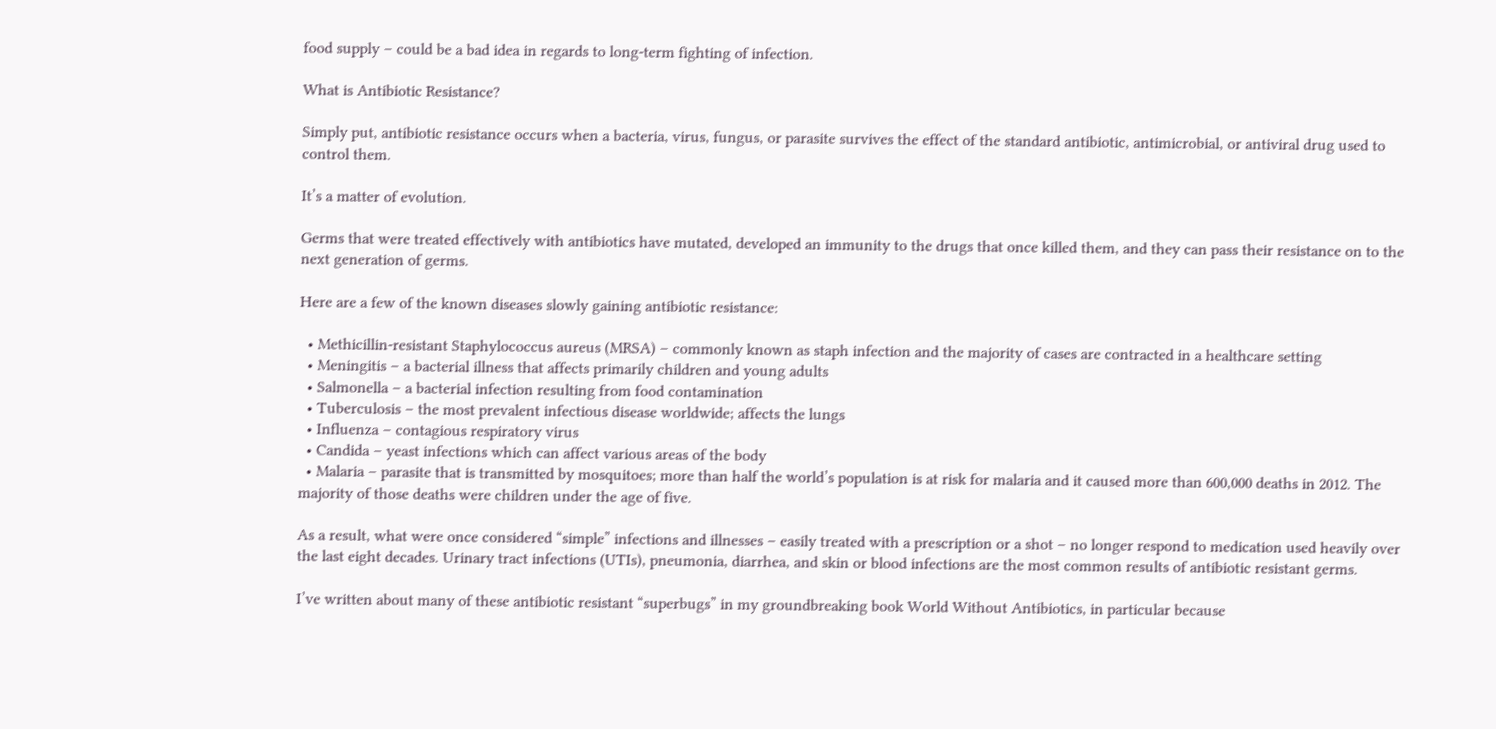food supply – could be a bad idea in regards to long-term fighting of infection.

What is Antibiotic Resistance?

Simply put, antibiotic resistance occurs when a bacteria, virus, fungus, or parasite survives the effect of the standard antibiotic, antimicrobial, or antiviral drug used to control them.

It’s a matter of evolution.

Germs that were treated effectively with antibiotics have mutated, developed an immunity to the drugs that once killed them, and they can pass their resistance on to the next generation of germs.

Here are a few of the known diseases slowly gaining antibiotic resistance:

  • Methicillin-resistant Staphylococcus aureus (MRSA) – commonly known as staph infection and the majority of cases are contracted in a healthcare setting
  • Meningitis – a bacterial illness that affects primarily children and young adults
  • Salmonella – a bacterial infection resulting from food contamination
  • Tuberculosis – the most prevalent infectious disease worldwide; affects the lungs
  • Influenza – contagious respiratory virus
  • Candida – yeast infections which can affect various areas of the body
  • Malaria – parasite that is transmitted by mosquitoes; more than half the world’s population is at risk for malaria and it caused more than 600,000 deaths in 2012. The majority of those deaths were children under the age of five.

As a result, what were once considered “simple” infections and illnesses – easily treated with a prescription or a shot – no longer respond to medication used heavily over the last eight decades. Urinary tract infections (UTIs), pneumonia, diarrhea, and skin or blood infections are the most common results of antibiotic resistant germs.

I’ve written about many of these antibiotic resistant “superbugs” in my groundbreaking book World Without Antibiotics, in particular because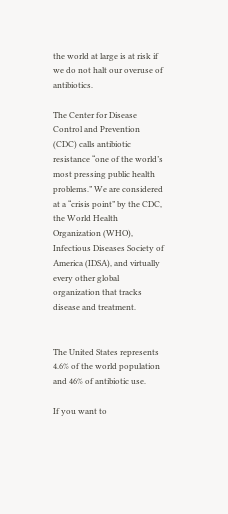the world at large is at risk if we do not halt our overuse of antibiotics.

The Center for Disease Control and Prevention (CDC) calls antibiotic resistance “one of the world’s most pressing public health problems.” We are considered at a “crisis point” by the CDC, the World Health Organization (WHO), Infectious Diseases Society of America (IDSA), and virtually every other global organization that tracks disease and treatment.


The United States represents 4.6% of the world population and 46% of antibiotic use.

If you want to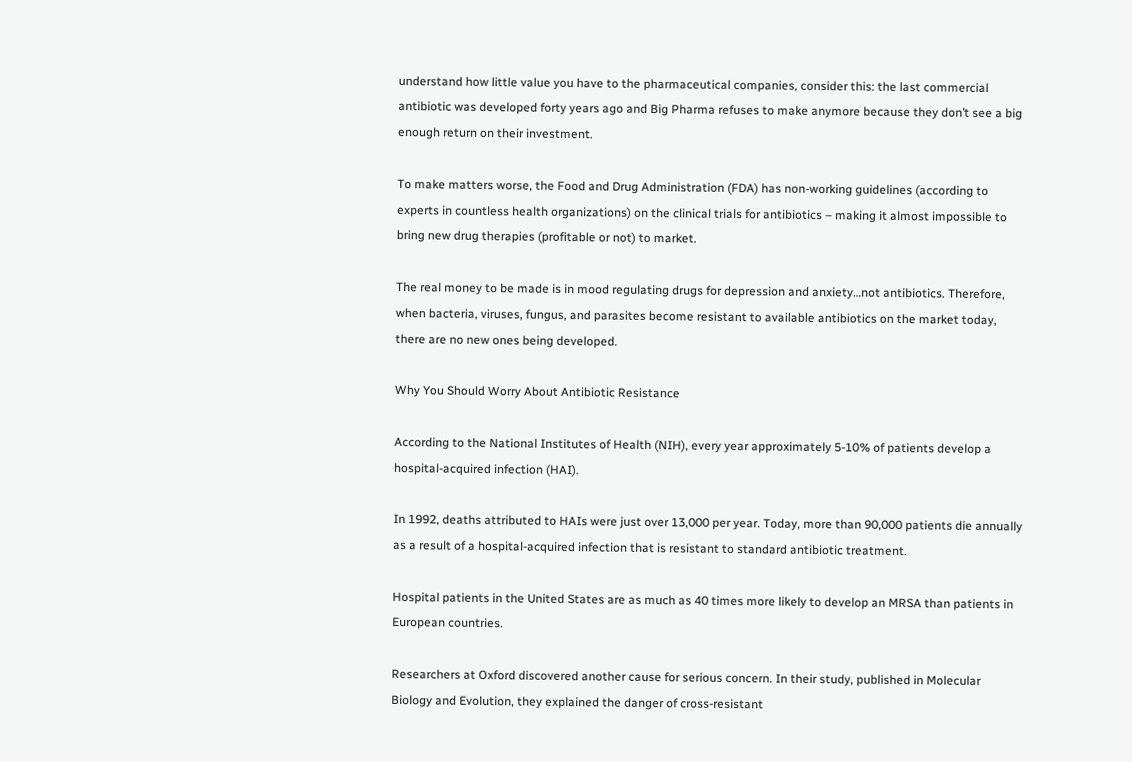understand how little value you have to the pharmaceutical companies, consider this: the last commercial antibiotic was developed forty years ago and Big Pharma refuses to make anymore because they don’t see a big enough return on their investment.

To make matters worse, the Food and Drug Administration (FDA) has non-working guidelines (according to experts in countless health organizations) on the clinical trials for antibiotics – making it almost impossible to bring new drug therapies (profitable or not) to market.

The real money to be made is in mood regulating drugs for depression and anxiety…not antibiotics. Therefore, when bacteria, viruses, fungus, and parasites become resistant to available antibiotics on the market today, there are no new ones being developed.

Why You Should Worry About Antibiotic Resistance

According to the National Institutes of Health (NIH), every year approximately 5-10% of patients develop a hospital-acquired infection (HAI).

In 1992, deaths attributed to HAIs were just over 13,000 per year. Today, more than 90,000 patients die annually as a result of a hospital-acquired infection that is resistant to standard antibiotic treatment.

Hospital patients in the United States are as much as 40 times more likely to develop an MRSA than patients in European countries.

Researchers at Oxford discovered another cause for serious concern. In their study, published in Molecular Biology and Evolution, they explained the danger of cross-resistant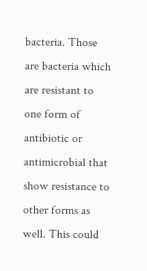bacteria. Those are bacteria which are resistant to one form of antibiotic or antimicrobial that show resistance to other forms as well. This could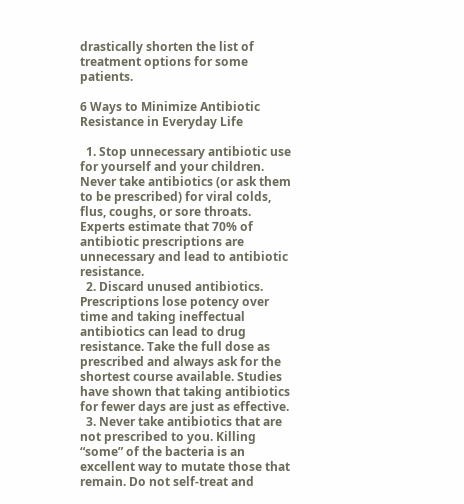drastically shorten the list of treatment options for some patients.

6 Ways to Minimize Antibiotic Resistance in Everyday Life

  1. Stop unnecessary antibiotic use for yourself and your children. Never take antibiotics (or ask them to be prescribed) for viral colds, flus, coughs, or sore throats. Experts estimate that 70% of antibiotic prescriptions are unnecessary and lead to antibiotic resistance.
  2. Discard unused antibiotics. Prescriptions lose potency over time and taking ineffectual antibiotics can lead to drug resistance. Take the full dose as prescribed and always ask for the shortest course available. Studies have shown that taking antibiotics for fewer days are just as effective.
  3. Never take antibiotics that are not prescribed to you. Killing “some” of the bacteria is an excellent way to mutate those that remain. Do not self-treat and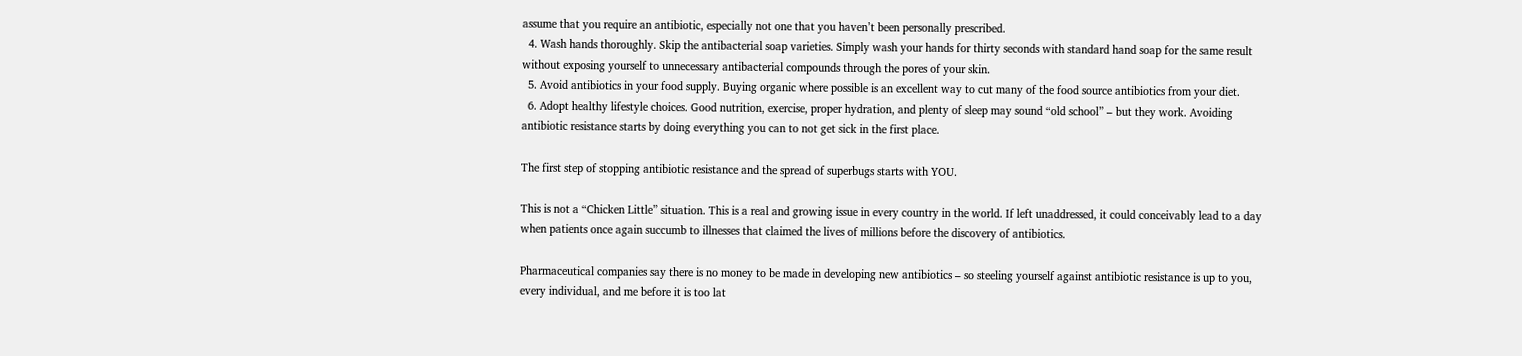assume that you require an antibiotic, especially not one that you haven’t been personally prescribed.
  4. Wash hands thoroughly. Skip the antibacterial soap varieties. Simply wash your hands for thirty seconds with standard hand soap for the same result without exposing yourself to unnecessary antibacterial compounds through the pores of your skin.
  5. Avoid antibiotics in your food supply. Buying organic where possible is an excellent way to cut many of the food source antibiotics from your diet.
  6. Adopt healthy lifestyle choices. Good nutrition, exercise, proper hydration, and plenty of sleep may sound “old school” – but they work. Avoiding antibiotic resistance starts by doing everything you can to not get sick in the first place.

The first step of stopping antibiotic resistance and the spread of superbugs starts with YOU.

This is not a “Chicken Little” situation. This is a real and growing issue in every country in the world. If left unaddressed, it could conceivably lead to a day when patients once again succumb to illnesses that claimed the lives of millions before the discovery of antibiotics.

Pharmaceutical companies say there is no money to be made in developing new antibiotics – so steeling yourself against antibiotic resistance is up to you, every individual, and me before it is too lat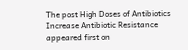The post High Doses of Antibiotics Increase Antibiotic Resistance appeared first on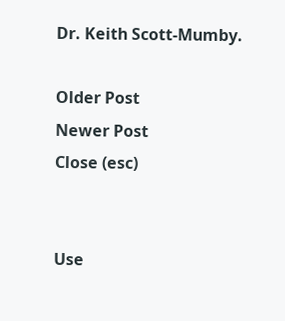Dr. Keith Scott-Mumby.

Older Post
Newer Post
Close (esc)


Use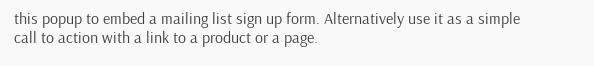this popup to embed a mailing list sign up form. Alternatively use it as a simple call to action with a link to a product or a page.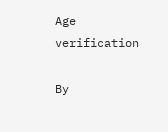Age verification

By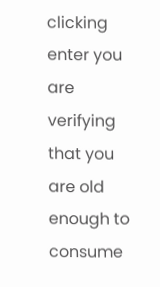clicking enter you are verifying that you are old enough to consume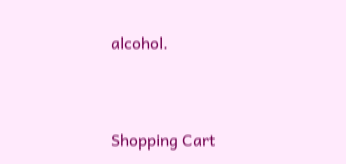alcohol.


Shopping Cart